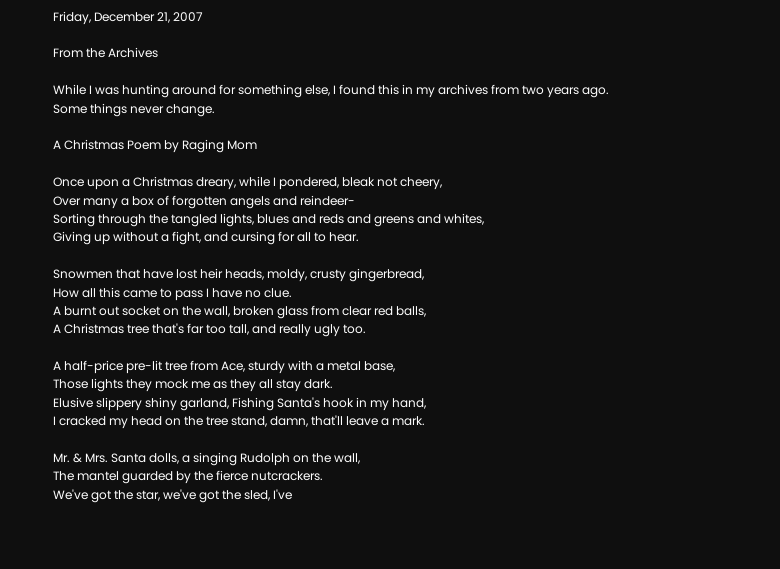Friday, December 21, 2007

From the Archives

While I was hunting around for something else, I found this in my archives from two years ago. Some things never change.

A Christmas Poem by Raging Mom

Once upon a Christmas dreary, while I pondered, bleak not cheery,
Over many a box of forgotten angels and reindeer-
Sorting through the tangled lights, blues and reds and greens and whites,
Giving up without a fight, and cursing for all to hear.

Snowmen that have lost heir heads, moldy, crusty gingerbread,
How all this came to pass I have no clue.
A burnt out socket on the wall, broken glass from clear red balls,
A Christmas tree that's far too tall, and really ugly too.

A half-price pre-lit tree from Ace, sturdy with a metal base,
Those lights they mock me as they all stay dark.
Elusive slippery shiny garland, Fishing Santa's hook in my hand,
I cracked my head on the tree stand, damn, that'll leave a mark.

Mr. & Mrs. Santa dolls, a singing Rudolph on the wall,
The mantel guarded by the fierce nutcrackers.
We've got the star, we've got the sled, I've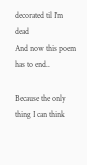decorated til I'm dead
And now this poem has to end..

Because the only thing I can think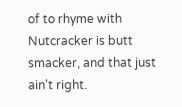of to rhyme with Nutcracker is butt smacker, and that just ain't right.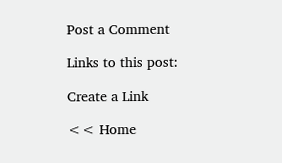Post a Comment

Links to this post:

Create a Link

<< Home